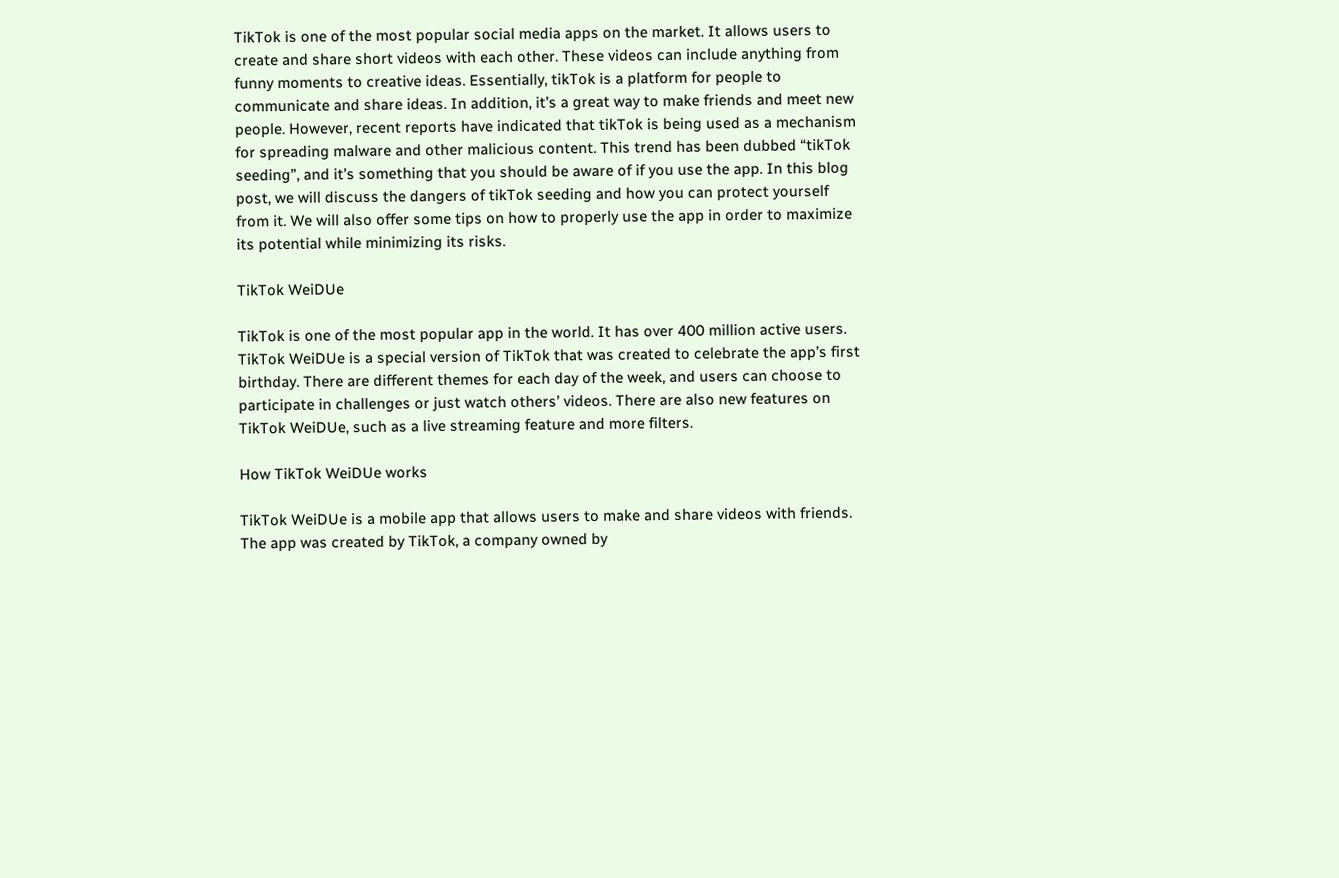TikTok is one of the most popular social media apps on the market. It allows users to create and share short videos with each other. These videos can include anything from funny moments to creative ideas. Essentially, tikTok is a platform for people to communicate and share ideas. In addition, it’s a great way to make friends and meet new people. However, recent reports have indicated that tikTok is being used as a mechanism for spreading malware and other malicious content. This trend has been dubbed “tikTok seeding”, and it’s something that you should be aware of if you use the app. In this blog post, we will discuss the dangers of tikTok seeding and how you can protect yourself from it. We will also offer some tips on how to properly use the app in order to maximize its potential while minimizing its risks.

TikTok WeiDUe

TikTok is one of the most popular app in the world. It has over 400 million active users. TikTok WeiDUe is a special version of TikTok that was created to celebrate the app’s first birthday. There are different themes for each day of the week, and users can choose to participate in challenges or just watch others’ videos. There are also new features on TikTok WeiDUe, such as a live streaming feature and more filters.

How TikTok WeiDUe works

TikTok WeiDUe is a mobile app that allows users to make and share videos with friends. The app was created by TikTok, a company owned by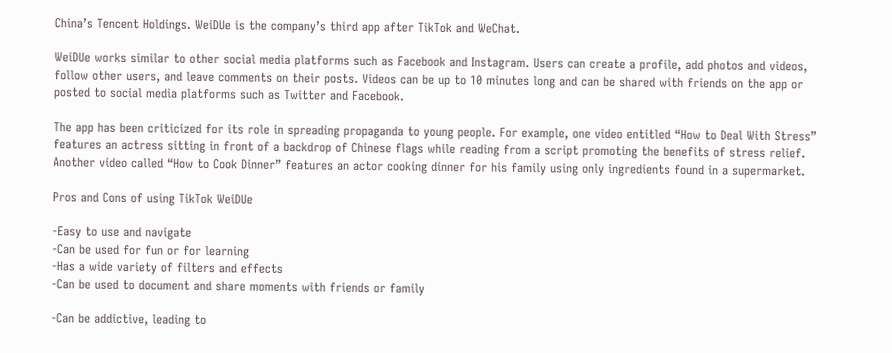China’s Tencent Holdings. WeiDUe is the company’s third app after TikTok and WeChat.

WeiDUe works similar to other social media platforms such as Facebook and Instagram. Users can create a profile, add photos and videos, follow other users, and leave comments on their posts. Videos can be up to 10 minutes long and can be shared with friends on the app or posted to social media platforms such as Twitter and Facebook.

The app has been criticized for its role in spreading propaganda to young people. For example, one video entitled “How to Deal With Stress” features an actress sitting in front of a backdrop of Chinese flags while reading from a script promoting the benefits of stress relief. Another video called “How to Cook Dinner” features an actor cooking dinner for his family using only ingredients found in a supermarket.

Pros and Cons of using TikTok WeiDUe

-Easy to use and navigate
-Can be used for fun or for learning
-Has a wide variety of filters and effects
-Can be used to document and share moments with friends or family

-Can be addictive, leading to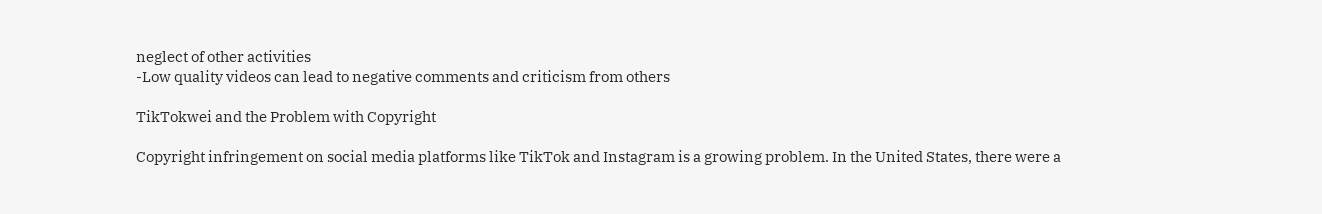neglect of other activities
-Low quality videos can lead to negative comments and criticism from others

TikTokwei and the Problem with Copyright

Copyright infringement on social media platforms like TikTok and Instagram is a growing problem. In the United States, there were a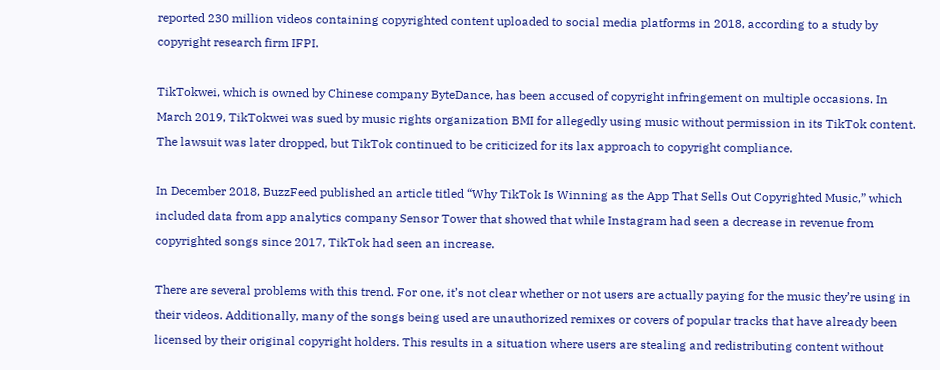reported 230 million videos containing copyrighted content uploaded to social media platforms in 2018, according to a study by copyright research firm IFPI.

TikTokwei, which is owned by Chinese company ByteDance, has been accused of copyright infringement on multiple occasions. In March 2019, TikTokwei was sued by music rights organization BMI for allegedly using music without permission in its TikTok content. The lawsuit was later dropped, but TikTok continued to be criticized for its lax approach to copyright compliance.

In December 2018, BuzzFeed published an article titled “Why TikTok Is Winning as the App That Sells Out Copyrighted Music,” which included data from app analytics company Sensor Tower that showed that while Instagram had seen a decrease in revenue from copyrighted songs since 2017, TikTok had seen an increase.

There are several problems with this trend. For one, it’s not clear whether or not users are actually paying for the music they’re using in their videos. Additionally, many of the songs being used are unauthorized remixes or covers of popular tracks that have already been licensed by their original copyright holders. This results in a situation where users are stealing and redistributing content without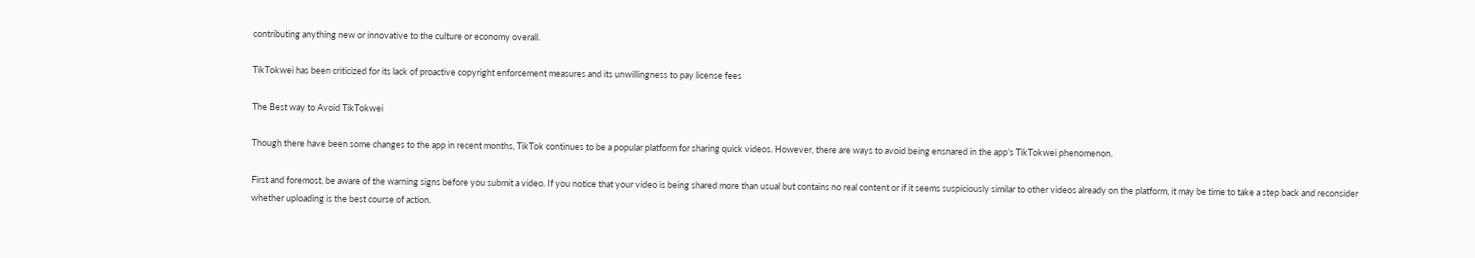contributing anything new or innovative to the culture or economy overall.

TikTokwei has been criticized for its lack of proactive copyright enforcement measures and its unwillingness to pay license fees

The Best way to Avoid TikTokwei

Though there have been some changes to the app in recent months, TikTok continues to be a popular platform for sharing quick videos. However, there are ways to avoid being ensnared in the app’s TikTokwei phenomenon.

First and foremost, be aware of the warning signs before you submit a video. If you notice that your video is being shared more than usual but contains no real content or if it seems suspiciously similar to other videos already on the platform, it may be time to take a step back and reconsider whether uploading is the best course of action.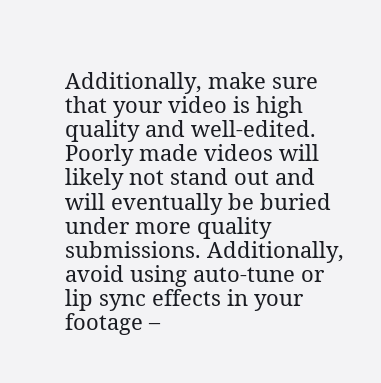Additionally, make sure that your video is high quality and well-edited. Poorly made videos will likely not stand out and will eventually be buried under more quality submissions. Additionally, avoid using auto-tune or lip sync effects in your footage –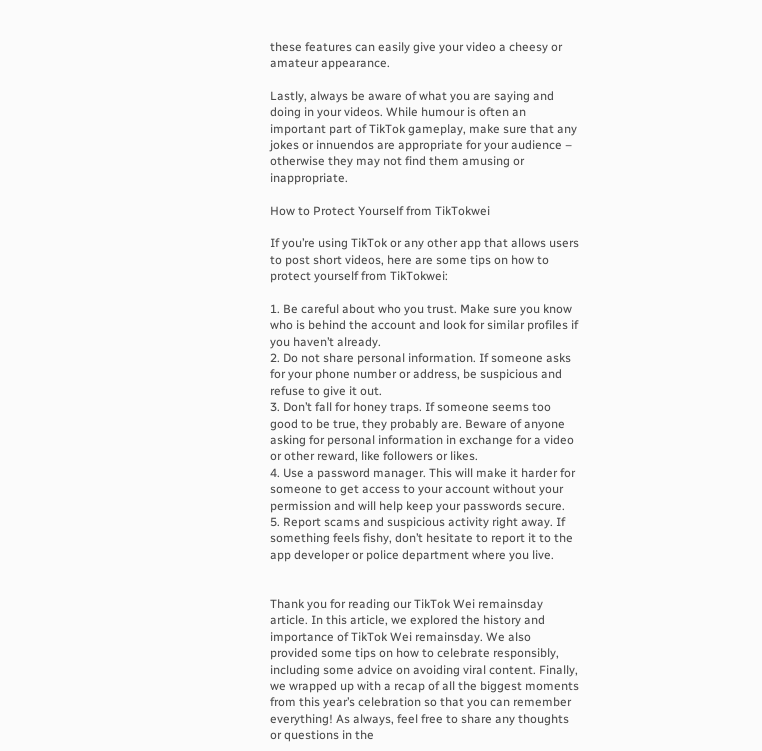these features can easily give your video a cheesy or amateur appearance.

Lastly, always be aware of what you are saying and doing in your videos. While humour is often an important part of TikTok gameplay, make sure that any jokes or innuendos are appropriate for your audience – otherwise they may not find them amusing or inappropriate.

How to Protect Yourself from TikTokwei

If you’re using TikTok or any other app that allows users to post short videos, here are some tips on how to protect yourself from TikTokwei:

1. Be careful about who you trust. Make sure you know who is behind the account and look for similar profiles if you haven’t already.
2. Do not share personal information. If someone asks for your phone number or address, be suspicious and refuse to give it out.
3. Don’t fall for honey traps. If someone seems too good to be true, they probably are. Beware of anyone asking for personal information in exchange for a video or other reward, like followers or likes.
4. Use a password manager. This will make it harder for someone to get access to your account without your permission and will help keep your passwords secure.
5. Report scams and suspicious activity right away. If something feels fishy, don’t hesitate to report it to the app developer or police department where you live.


Thank you for reading our TikTok Wei remainsday article. In this article, we explored the history and importance of TikTok Wei remainsday. We also provided some tips on how to celebrate responsibly, including some advice on avoiding viral content. Finally, we wrapped up with a recap of all the biggest moments from this year’s celebration so that you can remember everything! As always, feel free to share any thoughts or questions in the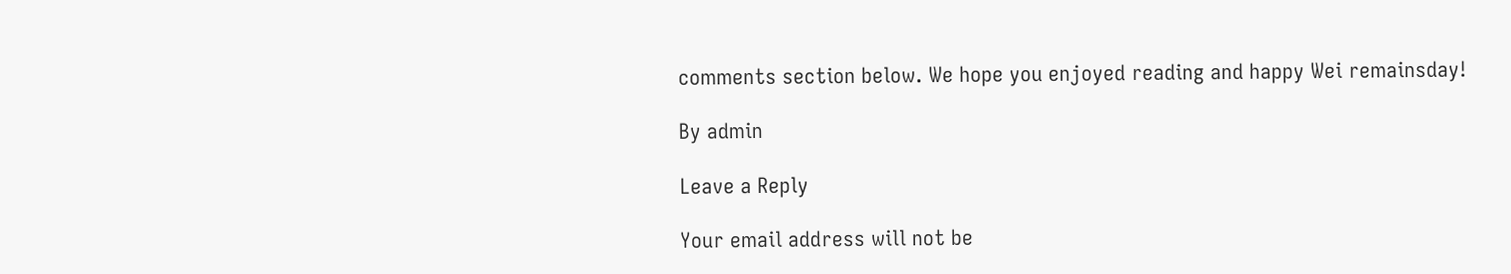comments section below. We hope you enjoyed reading and happy Wei remainsday!

By admin

Leave a Reply

Your email address will not be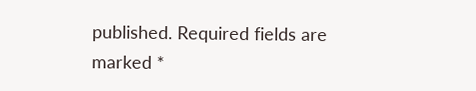published. Required fields are marked *